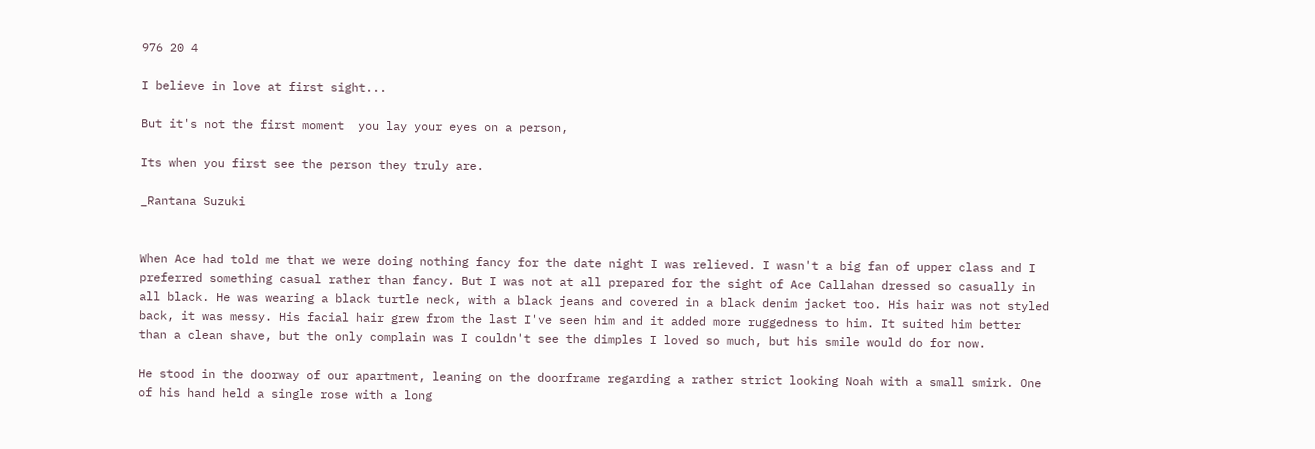976 20 4

I believe in love at first sight...

But it's not the first moment  you lay your eyes on a person,

Its when you first see the person they truly are.

_Rantana Suzuki


When Ace had told me that we were doing nothing fancy for the date night I was relieved. I wasn't a big fan of upper class and I preferred something casual rather than fancy. But I was not at all prepared for the sight of Ace Callahan dressed so casually in all black. He was wearing a black turtle neck, with a black jeans and covered in a black denim jacket too. His hair was not styled back, it was messy. His facial hair grew from the last I've seen him and it added more ruggedness to him. It suited him better than a clean shave, but the only complain was I couldn't see the dimples I loved so much, but his smile would do for now.

He stood in the doorway of our apartment, leaning on the doorframe regarding a rather strict looking Noah with a small smirk. One of his hand held a single rose with a long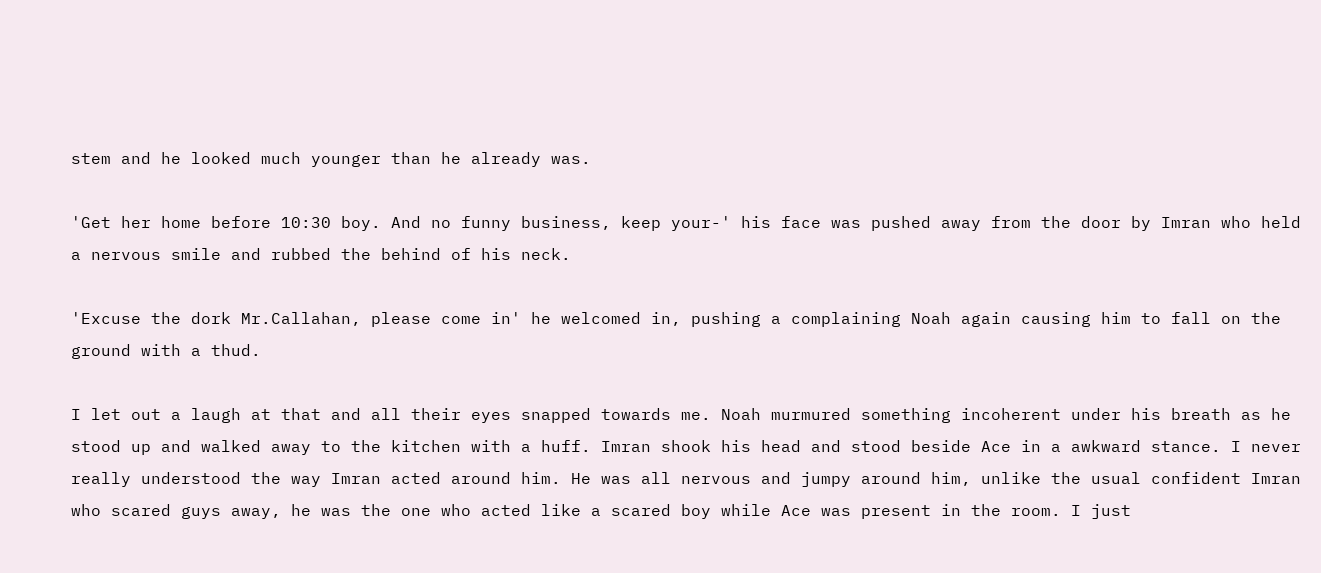stem and he looked much younger than he already was.

'Get her home before 10:30 boy. And no funny business, keep your-' his face was pushed away from the door by Imran who held a nervous smile and rubbed the behind of his neck.

'Excuse the dork Mr.Callahan, please come in' he welcomed in, pushing a complaining Noah again causing him to fall on the ground with a thud.

I let out a laugh at that and all their eyes snapped towards me. Noah murmured something incoherent under his breath as he stood up and walked away to the kitchen with a huff. Imran shook his head and stood beside Ace in a awkward stance. I never really understood the way Imran acted around him. He was all nervous and jumpy around him, unlike the usual confident Imran who scared guys away, he was the one who acted like a scared boy while Ace was present in the room. I just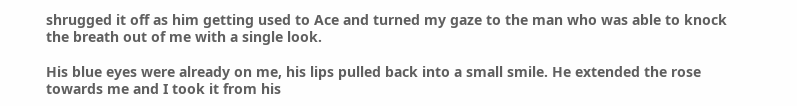shrugged it off as him getting used to Ace and turned my gaze to the man who was able to knock the breath out of me with a single look.

His blue eyes were already on me, his lips pulled back into a small smile. He extended the rose towards me and I took it from his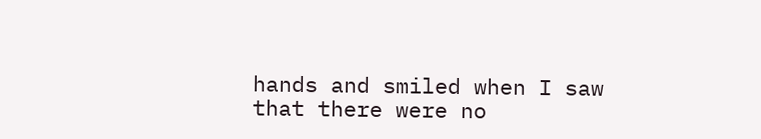hands and smiled when I saw that there were no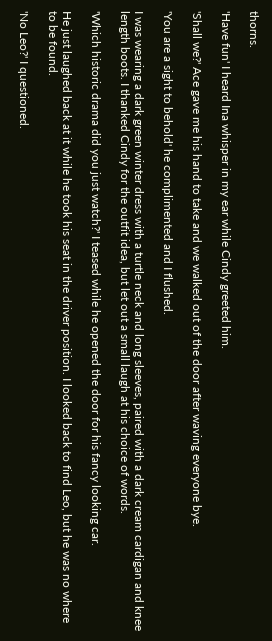thorns.

'Have fun' I heard Ina whisper in my ear while Cindy greeted him.

'Shall we?' Ace gave me his hand to take and we walked out of the door after waving everyone bye.

'You are a sight to behold' he complimented and I flushed.

I was wearing a dark green winter dress with a turtle neck and long sleeves, paired with a dark cream cardigan and knee length boots. I thanked Cindy for the outfit idea, but let out a small laugh at his choice of words.

'Which historic drama did you just watch?' I teased while he opened the door for his fancy looking car.

He just laughed back at it while he took his seat in the driver position. I looked back to find Leo, but he was no where to be found.

'No Leo?' I questioned.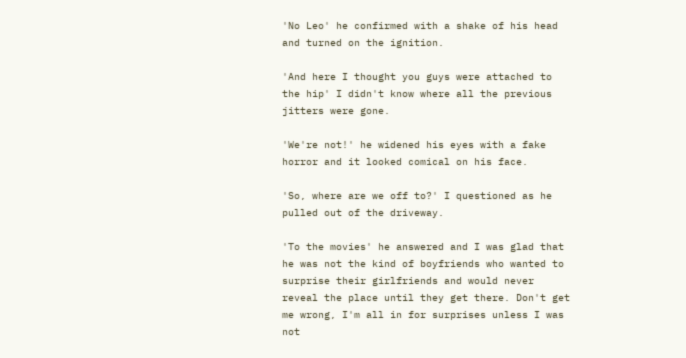'No Leo' he confirmed with a shake of his head and turned on the ignition.

'And here I thought you guys were attached to the hip' I didn't know where all the previous jitters were gone.

'We're not!' he widened his eyes with a fake horror and it looked comical on his face.

'So, where are we off to?' I questioned as he pulled out of the driveway.

'To the movies' he answered and I was glad that he was not the kind of boyfriends who wanted to surprise their girlfriends and would never reveal the place until they get there. Don't get me wrong, I'm all in for surprises unless I was not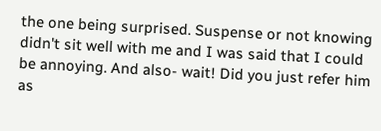the one being surprised. Suspense or not knowing didn't sit well with me and I was said that I could be annoying. And also- wait! Did you just refer him as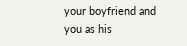your boyfriend and you as his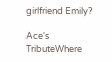girlfriend Emily?

Ace's TributeWhere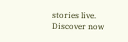stories live. Discover now